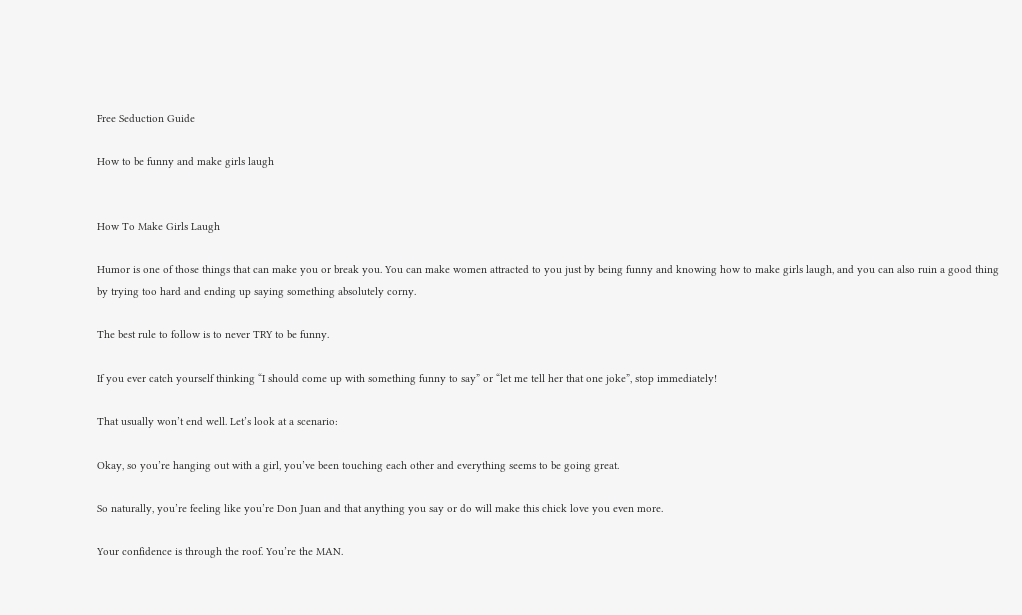Free Seduction Guide

How to be funny and make girls laugh


How To Make Girls Laugh

Humor is one of those things that can make you or break you. You can make women attracted to you just by being funny and knowing how to make girls laugh, and you can also ruin a good thing by trying too hard and ending up saying something absolutely corny.

The best rule to follow is to never TRY to be funny.

If you ever catch yourself thinking “I should come up with something funny to say” or “let me tell her that one joke”, stop immediately!

That usually won’t end well. Let’s look at a scenario:

Okay, so you’re hanging out with a girl, you’ve been touching each other and everything seems to be going great.

So naturally, you’re feeling like you’re Don Juan and that anything you say or do will make this chick love you even more.

Your confidence is through the roof. You’re the MAN.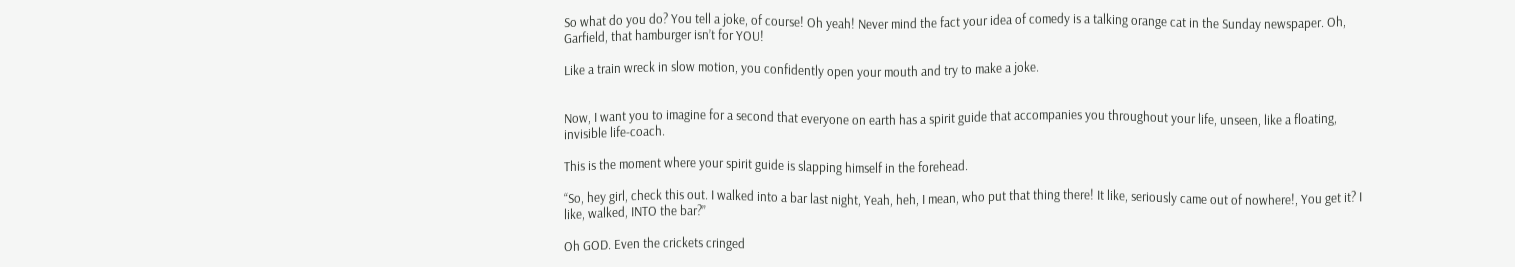So what do you do? You tell a joke, of course! Oh yeah! Never mind the fact your idea of comedy is a talking orange cat in the Sunday newspaper. Oh, Garfield, that hamburger isn’t for YOU!

Like a train wreck in slow motion, you confidently open your mouth and try to make a joke.


Now, I want you to imagine for a second that everyone on earth has a spirit guide that accompanies you throughout your life, unseen, like a floating, invisible life-coach.

This is the moment where your spirit guide is slapping himself in the forehead.

“So, hey girl, check this out. I walked into a bar last night, Yeah, heh, I mean, who put that thing there! It like, seriously came out of nowhere!, You get it? I like, walked, INTO the bar?”

Oh GOD. Even the crickets cringed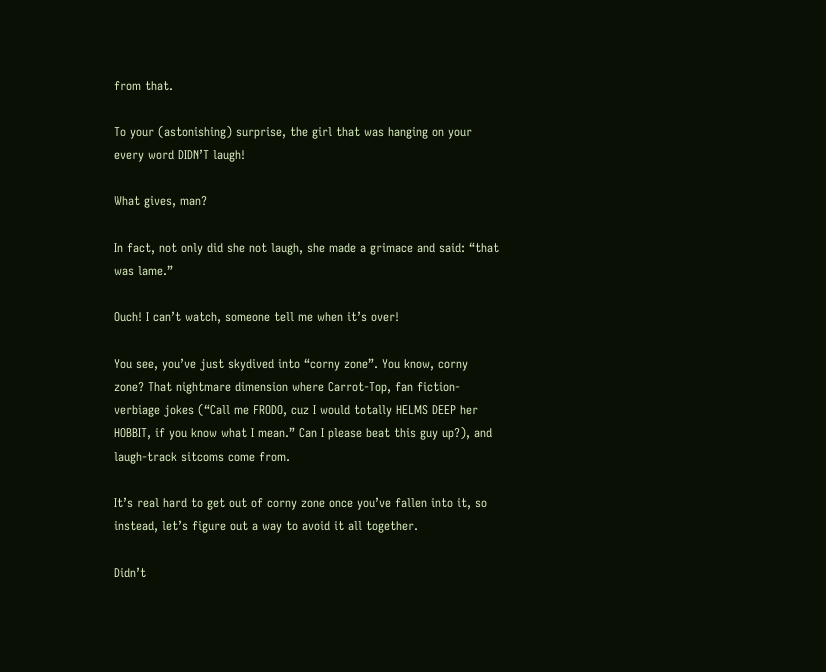from that.

To your (astonishing) surprise, the girl that was hanging on your every word DIDN’T laugh!

What gives, man?

In fact, not only did she not laugh, she made a grimace and said: “that was lame.”

Ouch! I can’t watch, someone tell me when it’s over!

You see, you’ve just skydived into “corny zone”. You know, corny zone? That nightmare dimension where Carrot-Top, fan fiction-verbiage jokes (“Call me FRODO, cuz I would totally HELMS DEEP her HOBBIT, if you know what I mean.” Can I please beat this guy up?), and laugh-track sitcoms come from.

It’s real hard to get out of corny zone once you’ve fallen into it, so instead, let’s figure out a way to avoid it all together.

Didn’t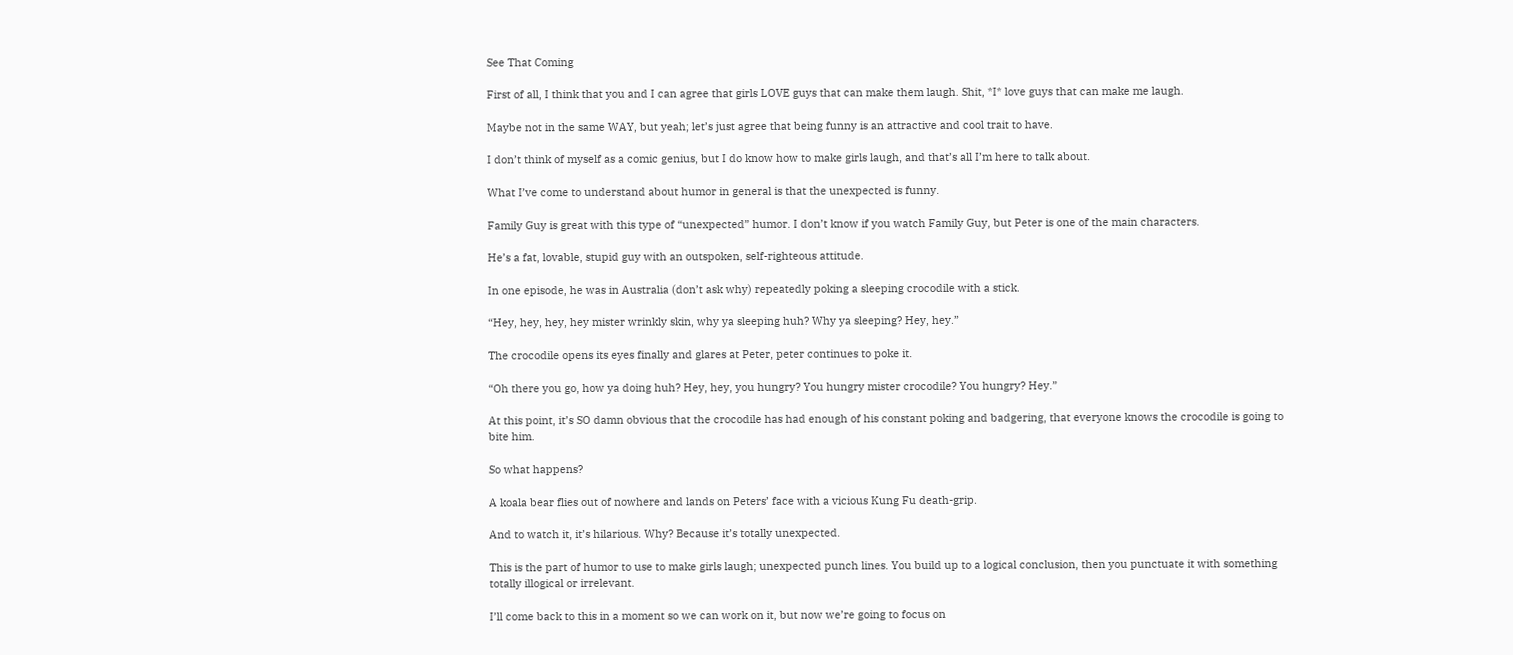See That Coming

First of all, I think that you and I can agree that girls LOVE guys that can make them laugh. Shit, *I* love guys that can make me laugh.

Maybe not in the same WAY, but yeah; let’s just agree that being funny is an attractive and cool trait to have.

I don’t think of myself as a comic genius, but I do know how to make girls laugh, and that’s all I’m here to talk about.

What I’ve come to understand about humor in general is that the unexpected is funny.

Family Guy is great with this type of “unexpected” humor. I don’t know if you watch Family Guy, but Peter is one of the main characters.

He’s a fat, lovable, stupid guy with an outspoken, self-righteous attitude.

In one episode, he was in Australia (don’t ask why) repeatedly poking a sleeping crocodile with a stick.

“Hey, hey, hey, hey mister wrinkly skin, why ya sleeping huh? Why ya sleeping? Hey, hey.”

The crocodile opens its eyes finally and glares at Peter, peter continues to poke it.

“Oh there you go, how ya doing huh? Hey, hey, you hungry? You hungry mister crocodile? You hungry? Hey.”

At this point, it’s SO damn obvious that the crocodile has had enough of his constant poking and badgering, that everyone knows the crocodile is going to bite him.

So what happens?

A koala bear flies out of nowhere and lands on Peters’ face with a vicious Kung Fu death-grip.

And to watch it, it’s hilarious. Why? Because it’s totally unexpected.

This is the part of humor to use to make girls laugh; unexpected punch lines. You build up to a logical conclusion, then you punctuate it with something totally illogical or irrelevant.

I’ll come back to this in a moment so we can work on it, but now we’re going to focus on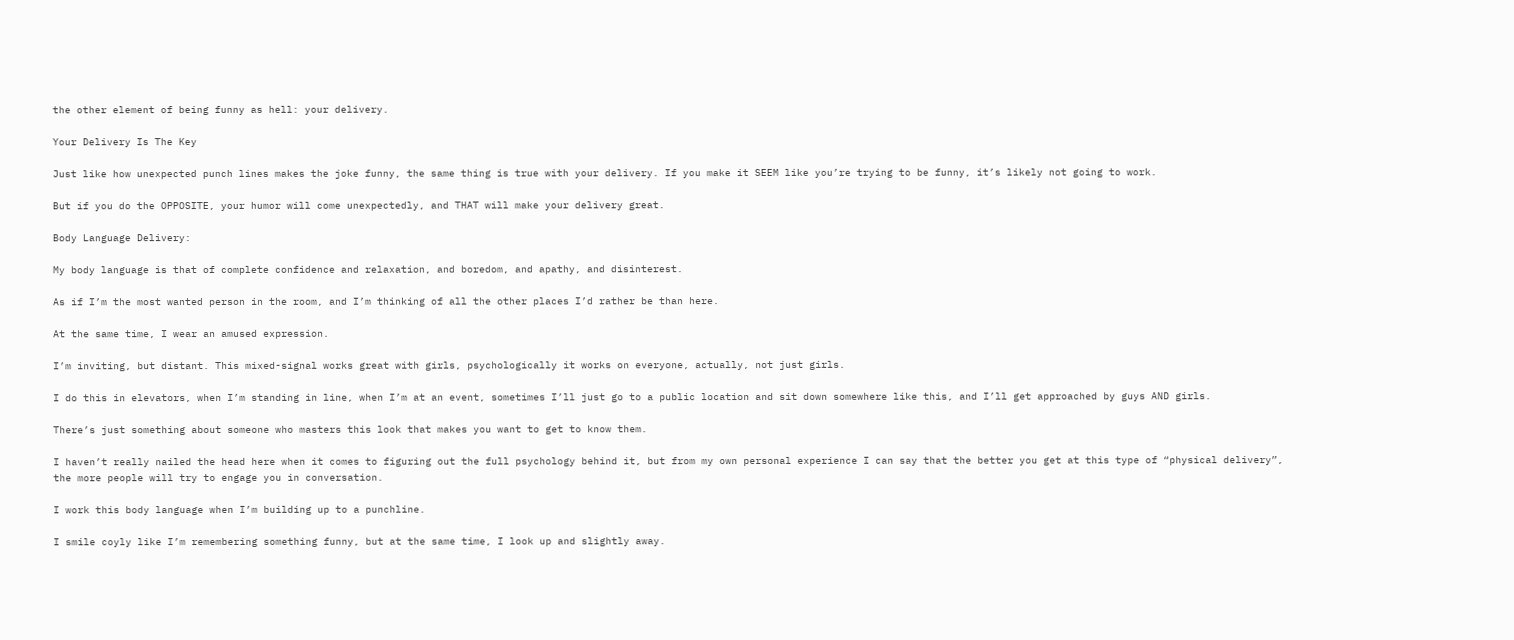the other element of being funny as hell: your delivery.

Your Delivery Is The Key

Just like how unexpected punch lines makes the joke funny, the same thing is true with your delivery. If you make it SEEM like you’re trying to be funny, it’s likely not going to work.

But if you do the OPPOSITE, your humor will come unexpectedly, and THAT will make your delivery great.

Body Language Delivery:

My body language is that of complete confidence and relaxation, and boredom, and apathy, and disinterest.

As if I’m the most wanted person in the room, and I’m thinking of all the other places I’d rather be than here.

At the same time, I wear an amused expression.

I’m inviting, but distant. This mixed-signal works great with girls, psychologically it works on everyone, actually, not just girls.

I do this in elevators, when I’m standing in line, when I’m at an event, sometimes I’ll just go to a public location and sit down somewhere like this, and I’ll get approached by guys AND girls.

There’s just something about someone who masters this look that makes you want to get to know them.

I haven’t really nailed the head here when it comes to figuring out the full psychology behind it, but from my own personal experience I can say that the better you get at this type of “physical delivery”, the more people will try to engage you in conversation.

I work this body language when I’m building up to a punchline.

I smile coyly like I’m remembering something funny, but at the same time, I look up and slightly away.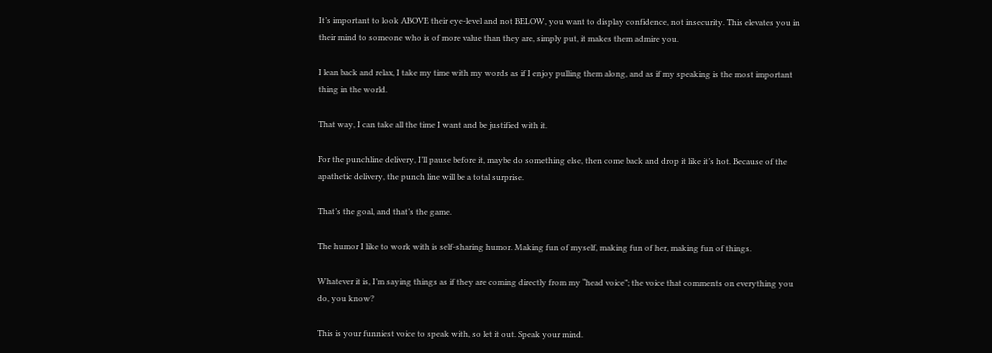It’s important to look ABOVE their eye-level and not BELOW, you want to display confidence, not insecurity. This elevates you in their mind to someone who is of more value than they are, simply put, it makes them admire you.

I lean back and relax, I take my time with my words as if I enjoy pulling them along, and as if my speaking is the most important thing in the world.

That way, I can take all the time I want and be justified with it.

For the punchline delivery, I’ll pause before it, maybe do something else, then come back and drop it like it’s hot. Because of the apathetic delivery, the punch line will be a total surprise.

That’s the goal, and that’s the game.

The humor I like to work with is self-sharing humor. Making fun of myself, making fun of her, making fun of things.

Whatever it is, I’m saying things as if they are coming directly from my “head voice”; the voice that comments on everything you do, you know?

This is your funniest voice to speak with, so let it out. Speak your mind.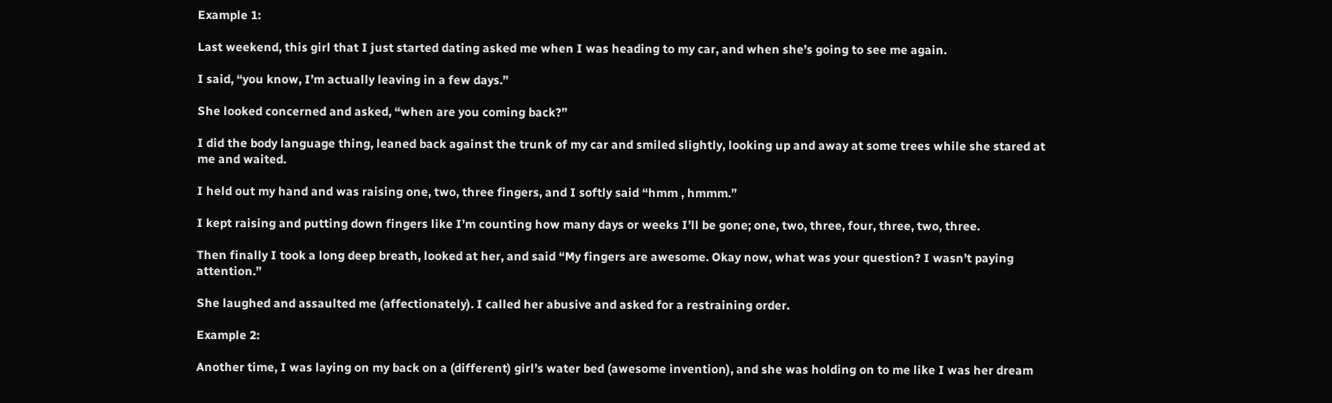Example 1:

Last weekend, this girl that I just started dating asked me when I was heading to my car, and when she’s going to see me again.

I said, “you know, I’m actually leaving in a few days.”

She looked concerned and asked, “when are you coming back?”

I did the body language thing, leaned back against the trunk of my car and smiled slightly, looking up and away at some trees while she stared at me and waited.

I held out my hand and was raising one, two, three fingers, and I softly said “hmm , hmmm.”

I kept raising and putting down fingers like I’m counting how many days or weeks I’ll be gone; one, two, three, four, three, two, three.

Then finally I took a long deep breath, looked at her, and said “My fingers are awesome. Okay now, what was your question? I wasn’t paying attention.”

She laughed and assaulted me (affectionately). I called her abusive and asked for a restraining order.

Example 2:

Another time, I was laying on my back on a (different) girl’s water bed (awesome invention), and she was holding on to me like I was her dream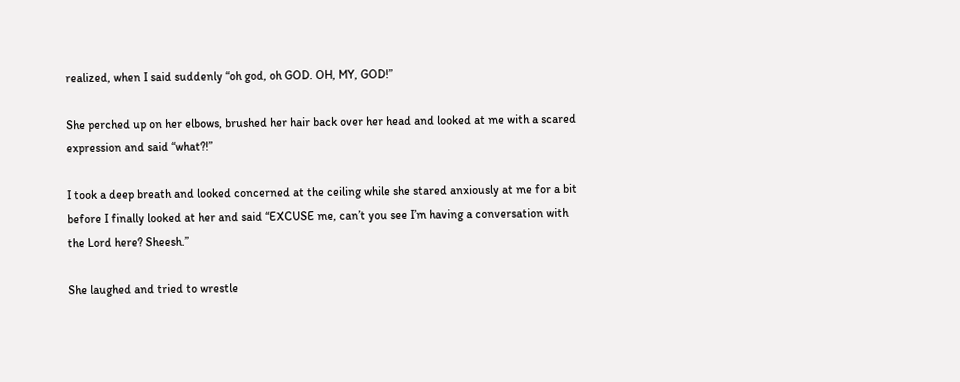realized, when I said suddenly “oh god, oh GOD. OH, MY, GOD!”

She perched up on her elbows, brushed her hair back over her head and looked at me with a scared expression and said “what?!”

I took a deep breath and looked concerned at the ceiling while she stared anxiously at me for a bit before I finally looked at her and said “EXCUSE me, can’t you see I’m having a conversation with the Lord here? Sheesh.”

She laughed and tried to wrestle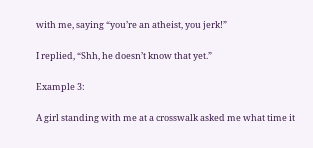with me, saying “you’re an atheist, you jerk!”

I replied, “Shh, he doesn’t know that yet.”

Example 3:

A girl standing with me at a crosswalk asked me what time it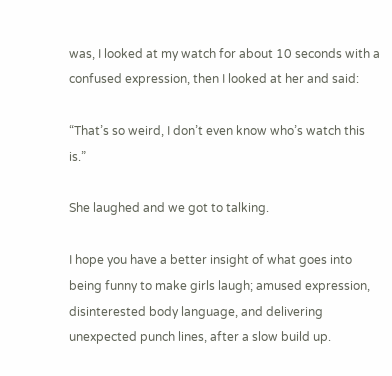was, I looked at my watch for about 10 seconds with a confused expression, then I looked at her and said:

“That’s so weird, I don’t even know who’s watch this is.”

She laughed and we got to talking.

I hope you have a better insight of what goes into being funny to make girls laugh; amused expression, disinterested body language, and delivering unexpected punch lines, after a slow build up.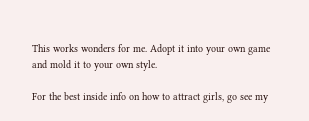This works wonders for me. Adopt it into your own game and mold it to your own style.

For the best inside info on how to attract girls, go see my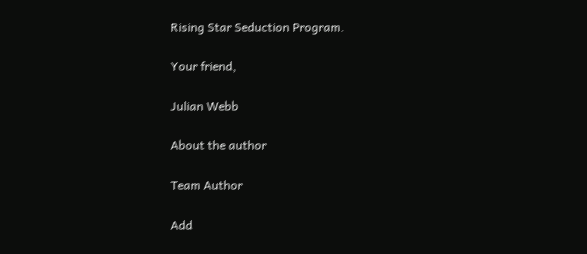Rising Star Seduction Program.

Your friend,

Julian Webb

About the author

Team Author

Add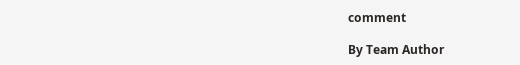comment

By Team Author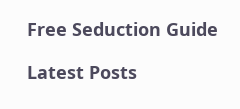Free Seduction Guide

Latest Posts